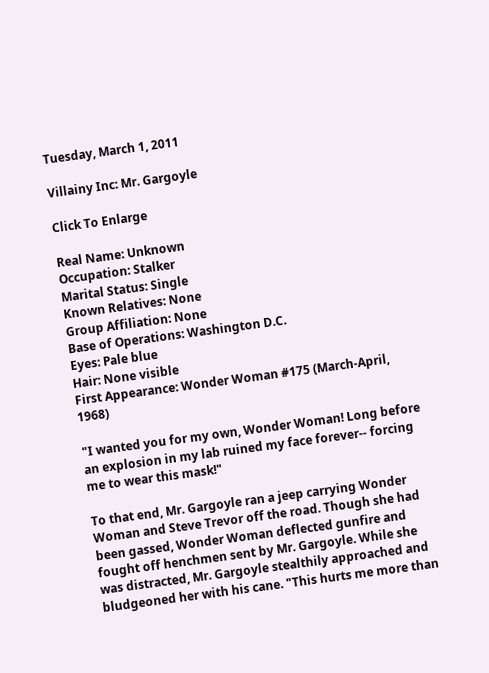Tuesday, March 1, 2011

Villainy Inc: Mr. Gargoyle

Click To Enlarge

Real Name: Unknown
Occupation: Stalker
Marital Status: Single
Known Relatives: None
Group Affiliation: None
Base of Operations: Washington D.C.
Eyes: Pale blue
Hair: None visible
First Appearance: Wonder Woman #175 (March-April, 1968)

"I wanted you for my own, Wonder Woman! Long before an explosion in my lab ruined my face forever-- forcing me to wear this mask!"

To that end, Mr. Gargoyle ran a jeep carrying Wonder Woman and Steve Trevor off the road. Though she had been gassed, Wonder Woman deflected gunfire and fought off henchmen sent by Mr. Gargoyle. While she was distracted, Mr. Gargoyle stealthily approached and bludgeoned her with his cane. "This hurts me more than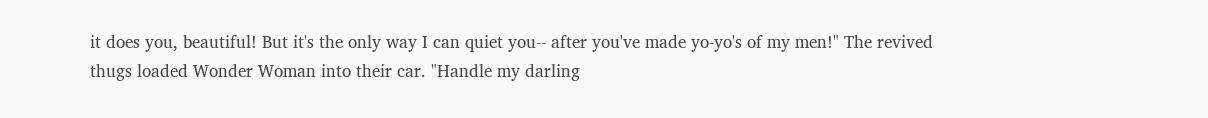it does you, beautiful! But it's the only way I can quiet you-- after you've made yo-yo's of my men!" The revived thugs loaded Wonder Woman into their car. "Handle my darling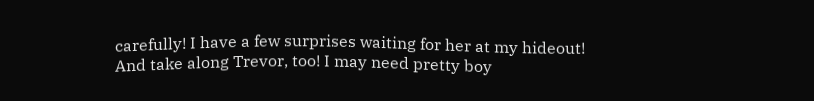carefully! I have a few surprises waiting for her at my hideout! And take along Trevor, too! I may need pretty boy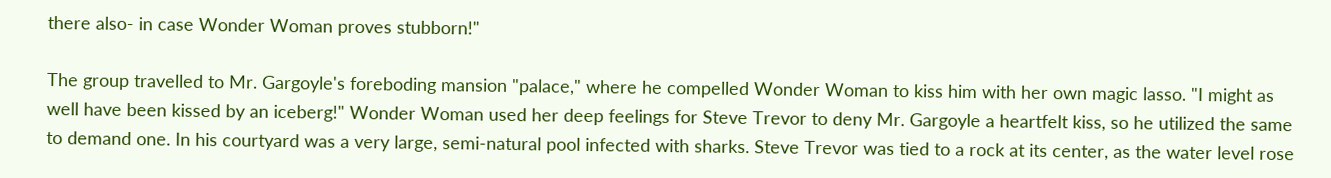there also- in case Wonder Woman proves stubborn!"

The group travelled to Mr. Gargoyle's foreboding mansion "palace," where he compelled Wonder Woman to kiss him with her own magic lasso. "I might as well have been kissed by an iceberg!" Wonder Woman used her deep feelings for Steve Trevor to deny Mr. Gargoyle a heartfelt kiss, so he utilized the same to demand one. In his courtyard was a very large, semi-natural pool infected with sharks. Steve Trevor was tied to a rock at its center, as the water level rose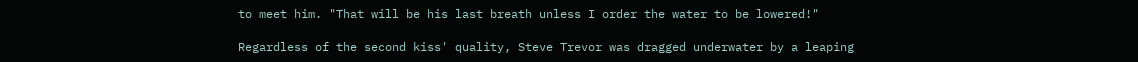to meet him. "That will be his last breath unless I order the water to be lowered!"

Regardless of the second kiss' quality, Steve Trevor was dragged underwater by a leaping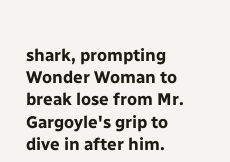shark, prompting Wonder Woman to break lose from Mr. Gargoyle's grip to dive in after him.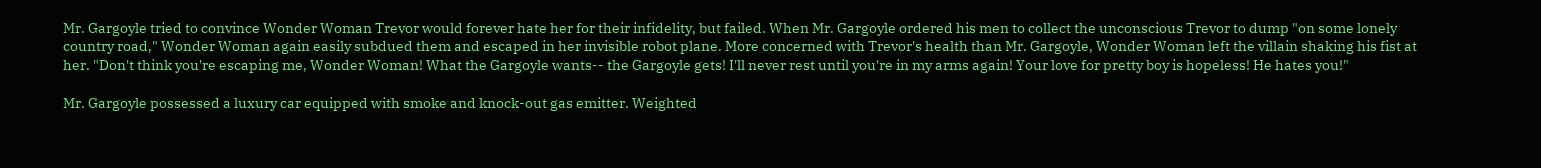Mr. Gargoyle tried to convince Wonder Woman Trevor would forever hate her for their infidelity, but failed. When Mr. Gargoyle ordered his men to collect the unconscious Trevor to dump "on some lonely country road," Wonder Woman again easily subdued them and escaped in her invisible robot plane. More concerned with Trevor's health than Mr. Gargoyle, Wonder Woman left the villain shaking his fist at her. "Don't think you're escaping me, Wonder Woman! What the Gargoyle wants-- the Gargoyle gets! I'll never rest until you're in my arms again! Your love for pretty boy is hopeless! He hates you!"

Mr. Gargoyle possessed a luxury car equipped with smoke and knock-out gas emitter. Weighted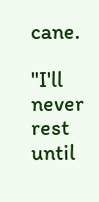cane.

"I'll never rest until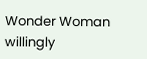Wonder Woman willingly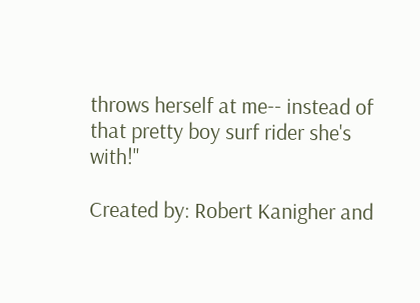throws herself at me-- instead of that pretty boy surf rider she's with!"

Created by: Robert Kanigher and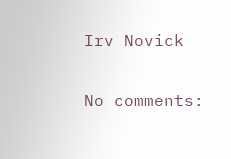Irv Novick

No comments: